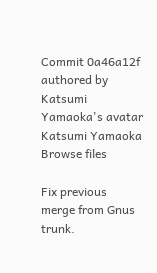Commit 0a46a12f authored by Katsumi Yamaoka's avatar Katsumi Yamaoka
Browse files

Fix previous merge from Gnus trunk.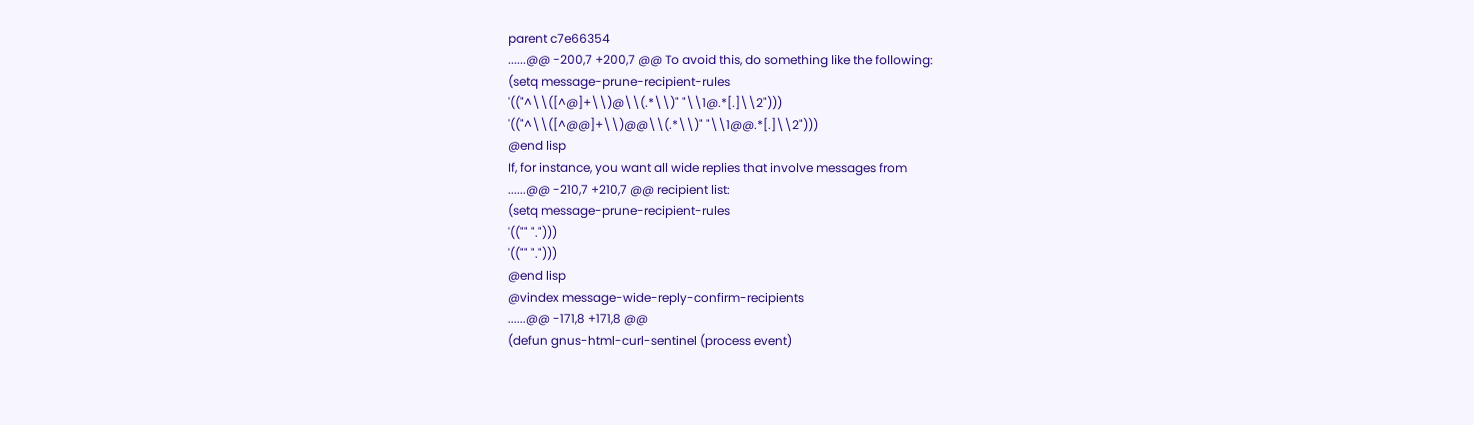parent c7e66354
......@@ -200,7 +200,7 @@ To avoid this, do something like the following:
(setq message-prune-recipient-rules
'(("^\\([^@]+\\)@\\(.*\\)" "\\1@.*[.]\\2")))
'(("^\\([^@@]+\\)@@\\(.*\\)" "\\1@@.*[.]\\2")))
@end lisp
If, for instance, you want all wide replies that involve messages from
......@@ -210,7 +210,7 @@ recipient list:
(setq message-prune-recipient-rules
'(("" ".")))
'(("" ".")))
@end lisp
@vindex message-wide-reply-confirm-recipients
......@@ -171,8 +171,8 @@
(defun gnus-html-curl-sentinel (process event)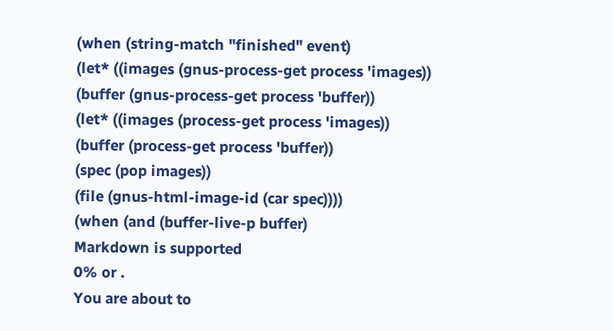(when (string-match "finished" event)
(let* ((images (gnus-process-get process 'images))
(buffer (gnus-process-get process 'buffer))
(let* ((images (process-get process 'images))
(buffer (process-get process 'buffer))
(spec (pop images))
(file (gnus-html-image-id (car spec))))
(when (and (buffer-live-p buffer)
Markdown is supported
0% or .
You are about to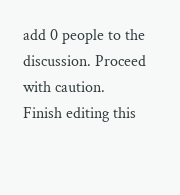add 0 people to the discussion. Proceed with caution.
Finish editing this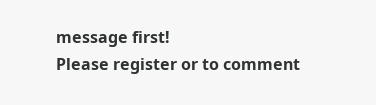message first!
Please register or to comment